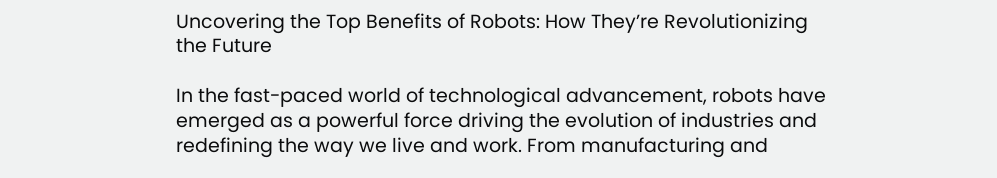Uncovering the Top Benefits of Robots: How They’re Revolutionizing the Future

In the fast-paced world of technological advancement, robots have emerged as a powerful force driving the evolution of industries and redefining the way we live and work. From manufacturing and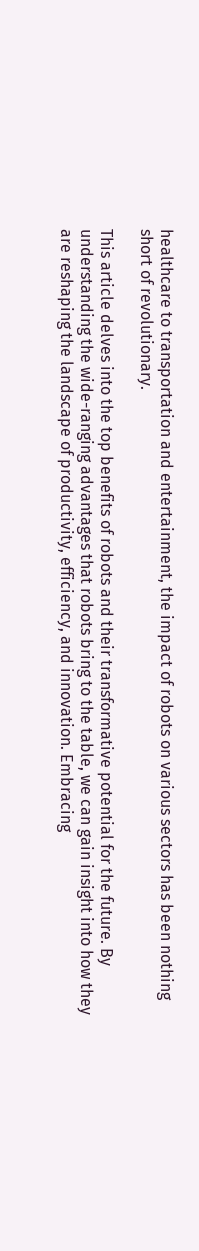healthcare to transportation and entertainment, the impact of robots on various sectors has been nothing short of revolutionary.

This article delves into the top benefits of robots and their transformative potential for the future. By understanding the wide-ranging advantages that robots bring to the table, we can gain insight into how they are reshaping the landscape of productivity, efficiency, and innovation. Embracing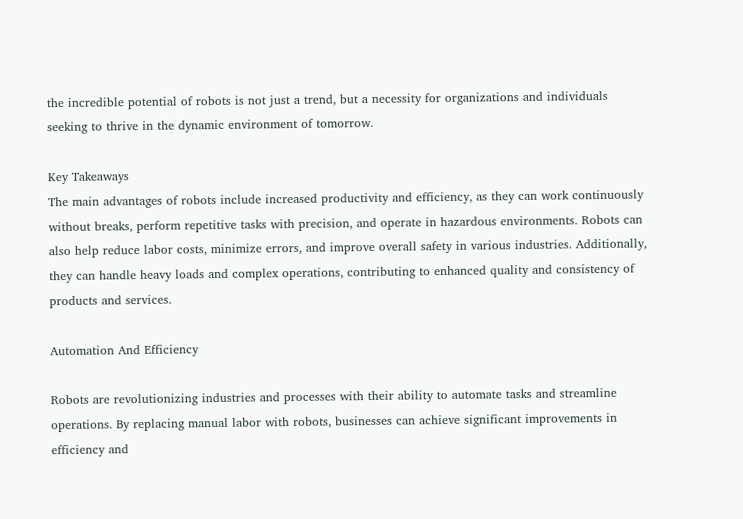the incredible potential of robots is not just a trend, but a necessity for organizations and individuals seeking to thrive in the dynamic environment of tomorrow.

Key Takeaways
The main advantages of robots include increased productivity and efficiency, as they can work continuously without breaks, perform repetitive tasks with precision, and operate in hazardous environments. Robots can also help reduce labor costs, minimize errors, and improve overall safety in various industries. Additionally, they can handle heavy loads and complex operations, contributing to enhanced quality and consistency of products and services.

Automation And Efficiency

Robots are revolutionizing industries and processes with their ability to automate tasks and streamline operations. By replacing manual labor with robots, businesses can achieve significant improvements in efficiency and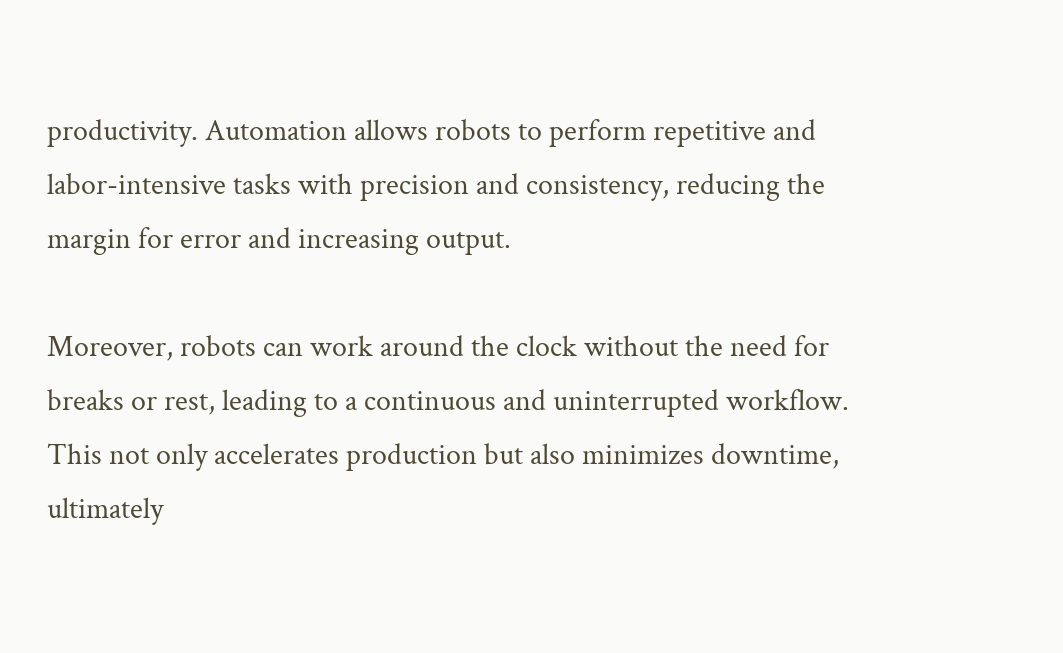productivity. Automation allows robots to perform repetitive and labor-intensive tasks with precision and consistency, reducing the margin for error and increasing output.

Moreover, robots can work around the clock without the need for breaks or rest, leading to a continuous and uninterrupted workflow. This not only accelerates production but also minimizes downtime, ultimately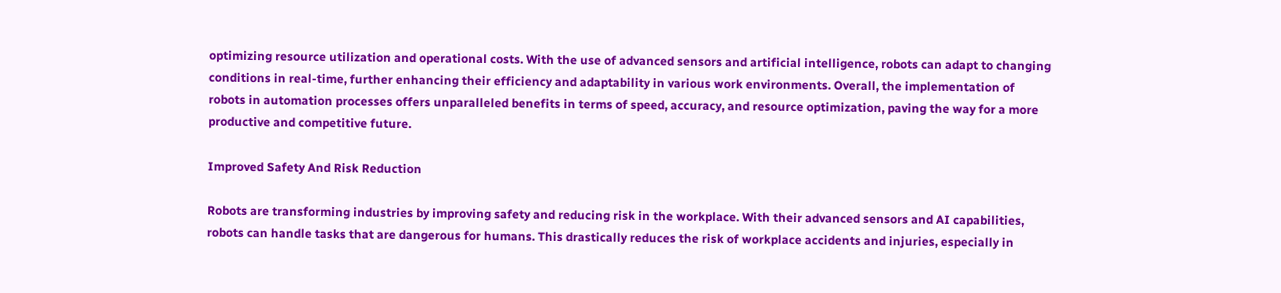optimizing resource utilization and operational costs. With the use of advanced sensors and artificial intelligence, robots can adapt to changing conditions in real-time, further enhancing their efficiency and adaptability in various work environments. Overall, the implementation of robots in automation processes offers unparalleled benefits in terms of speed, accuracy, and resource optimization, paving the way for a more productive and competitive future.

Improved Safety And Risk Reduction

Robots are transforming industries by improving safety and reducing risk in the workplace. With their advanced sensors and AI capabilities, robots can handle tasks that are dangerous for humans. This drastically reduces the risk of workplace accidents and injuries, especially in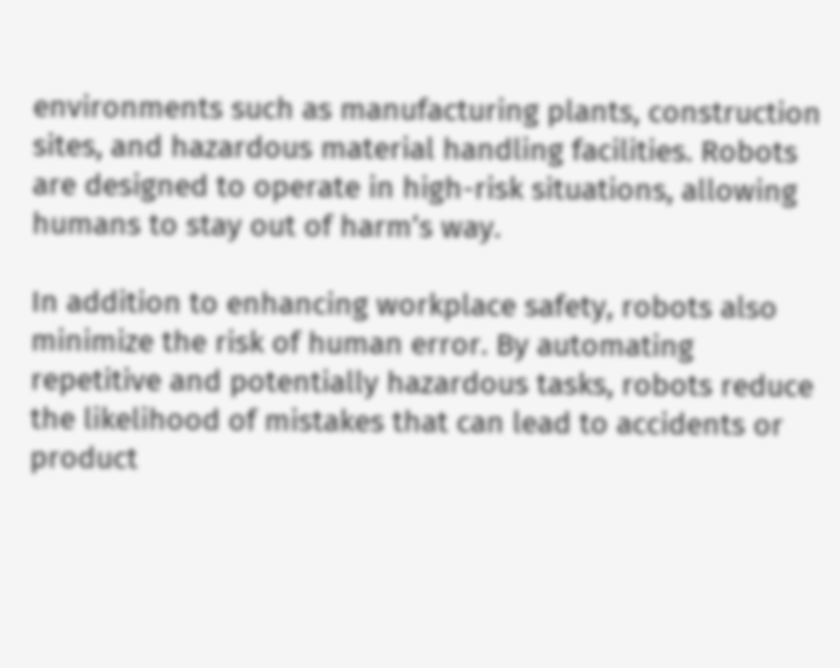environments such as manufacturing plants, construction sites, and hazardous material handling facilities. Robots are designed to operate in high-risk situations, allowing humans to stay out of harm’s way.

In addition to enhancing workplace safety, robots also minimize the risk of human error. By automating repetitive and potentially hazardous tasks, robots reduce the likelihood of mistakes that can lead to accidents or product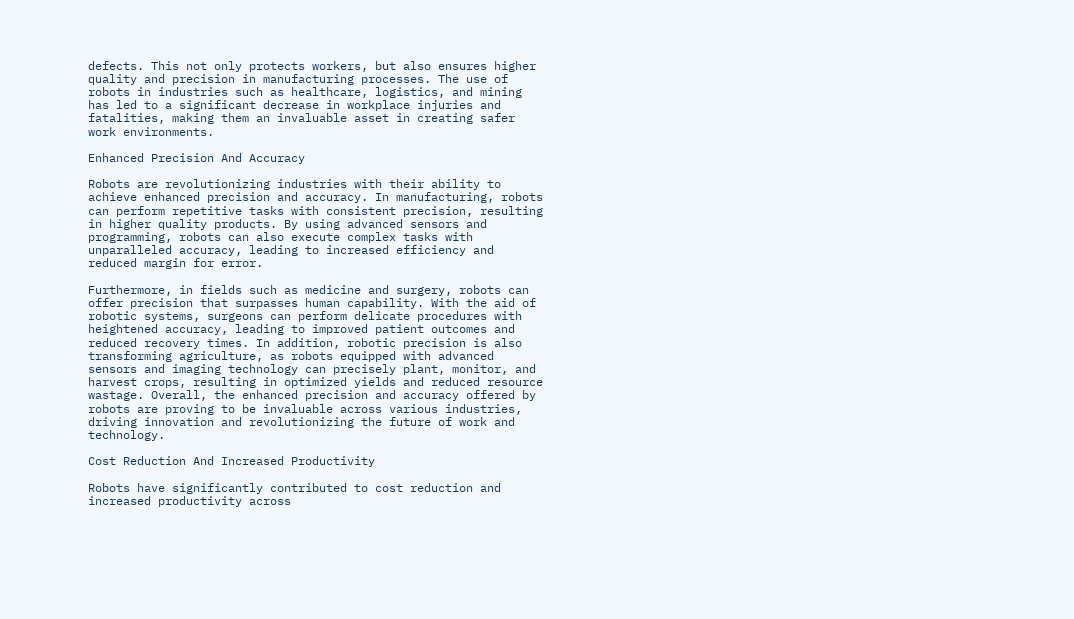defects. This not only protects workers, but also ensures higher quality and precision in manufacturing processes. The use of robots in industries such as healthcare, logistics, and mining has led to a significant decrease in workplace injuries and fatalities, making them an invaluable asset in creating safer work environments.

Enhanced Precision And Accuracy

Robots are revolutionizing industries with their ability to achieve enhanced precision and accuracy. In manufacturing, robots can perform repetitive tasks with consistent precision, resulting in higher quality products. By using advanced sensors and programming, robots can also execute complex tasks with unparalleled accuracy, leading to increased efficiency and reduced margin for error.

Furthermore, in fields such as medicine and surgery, robots can offer precision that surpasses human capability. With the aid of robotic systems, surgeons can perform delicate procedures with heightened accuracy, leading to improved patient outcomes and reduced recovery times. In addition, robotic precision is also transforming agriculture, as robots equipped with advanced sensors and imaging technology can precisely plant, monitor, and harvest crops, resulting in optimized yields and reduced resource wastage. Overall, the enhanced precision and accuracy offered by robots are proving to be invaluable across various industries, driving innovation and revolutionizing the future of work and technology.

Cost Reduction And Increased Productivity

Robots have significantly contributed to cost reduction and increased productivity across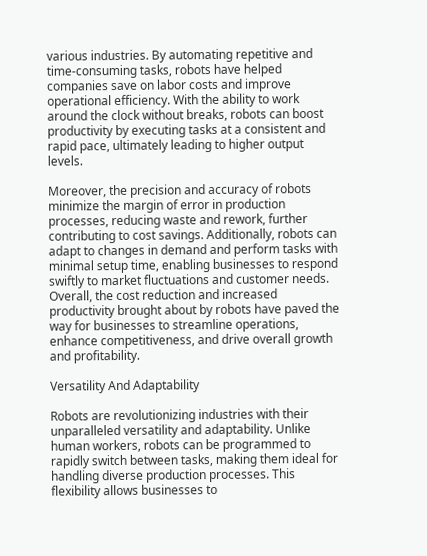various industries. By automating repetitive and time-consuming tasks, robots have helped companies save on labor costs and improve operational efficiency. With the ability to work around the clock without breaks, robots can boost productivity by executing tasks at a consistent and rapid pace, ultimately leading to higher output levels.

Moreover, the precision and accuracy of robots minimize the margin of error in production processes, reducing waste and rework, further contributing to cost savings. Additionally, robots can adapt to changes in demand and perform tasks with minimal setup time, enabling businesses to respond swiftly to market fluctuations and customer needs. Overall, the cost reduction and increased productivity brought about by robots have paved the way for businesses to streamline operations, enhance competitiveness, and drive overall growth and profitability.

Versatility And Adaptability

Robots are revolutionizing industries with their unparalleled versatility and adaptability. Unlike human workers, robots can be programmed to rapidly switch between tasks, making them ideal for handling diverse production processes. This flexibility allows businesses to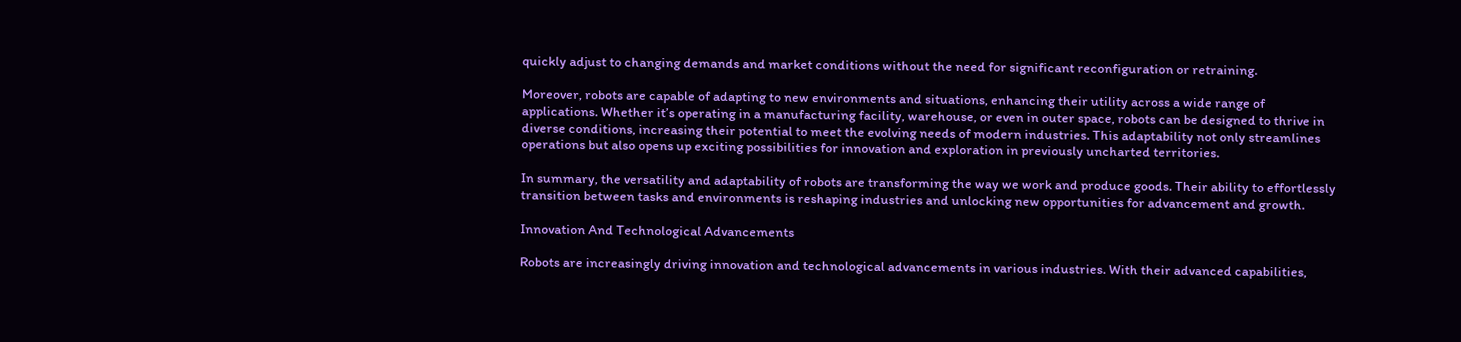quickly adjust to changing demands and market conditions without the need for significant reconfiguration or retraining.

Moreover, robots are capable of adapting to new environments and situations, enhancing their utility across a wide range of applications. Whether it’s operating in a manufacturing facility, warehouse, or even in outer space, robots can be designed to thrive in diverse conditions, increasing their potential to meet the evolving needs of modern industries. This adaptability not only streamlines operations but also opens up exciting possibilities for innovation and exploration in previously uncharted territories.

In summary, the versatility and adaptability of robots are transforming the way we work and produce goods. Their ability to effortlessly transition between tasks and environments is reshaping industries and unlocking new opportunities for advancement and growth.

Innovation And Technological Advancements

Robots are increasingly driving innovation and technological advancements in various industries. With their advanced capabilities,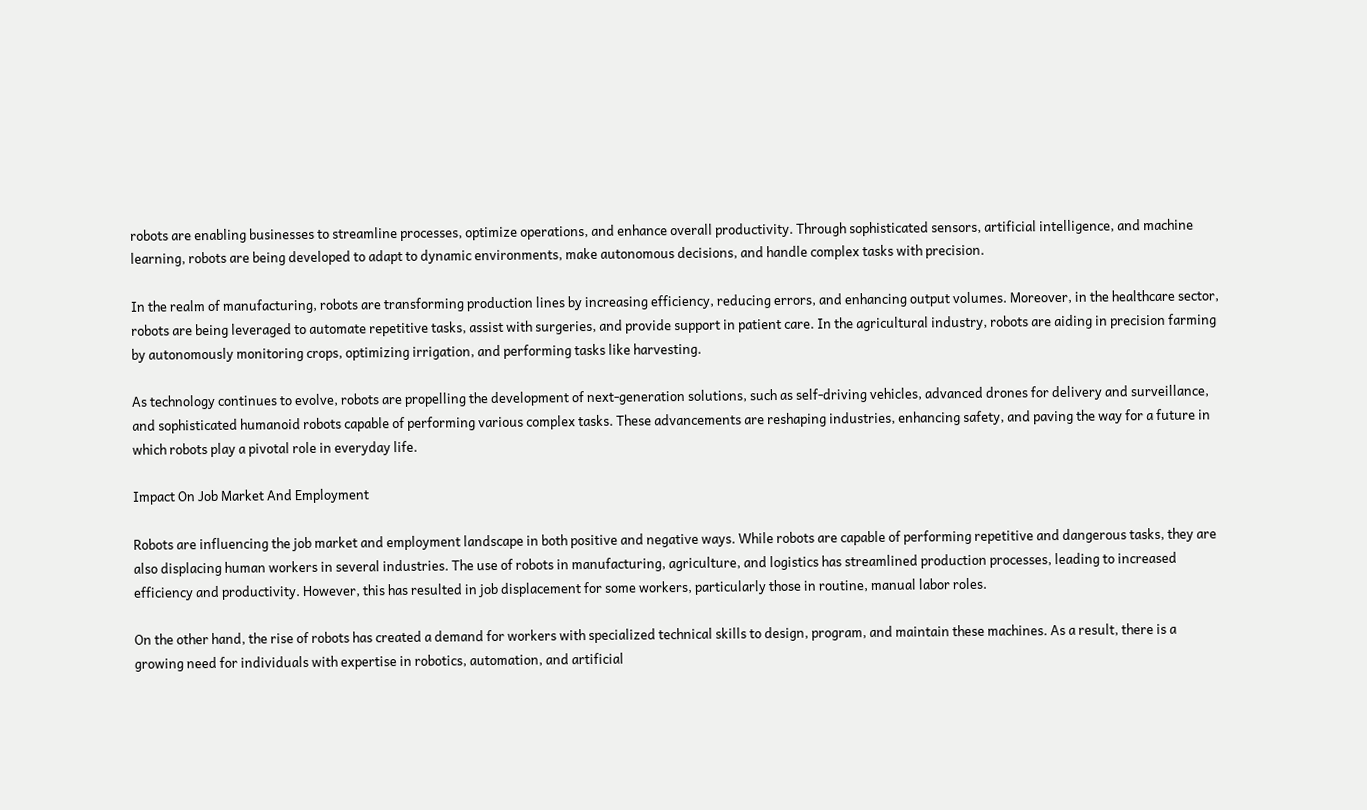robots are enabling businesses to streamline processes, optimize operations, and enhance overall productivity. Through sophisticated sensors, artificial intelligence, and machine learning, robots are being developed to adapt to dynamic environments, make autonomous decisions, and handle complex tasks with precision.

In the realm of manufacturing, robots are transforming production lines by increasing efficiency, reducing errors, and enhancing output volumes. Moreover, in the healthcare sector, robots are being leveraged to automate repetitive tasks, assist with surgeries, and provide support in patient care. In the agricultural industry, robots are aiding in precision farming by autonomously monitoring crops, optimizing irrigation, and performing tasks like harvesting.

As technology continues to evolve, robots are propelling the development of next-generation solutions, such as self-driving vehicles, advanced drones for delivery and surveillance, and sophisticated humanoid robots capable of performing various complex tasks. These advancements are reshaping industries, enhancing safety, and paving the way for a future in which robots play a pivotal role in everyday life.

Impact On Job Market And Employment

Robots are influencing the job market and employment landscape in both positive and negative ways. While robots are capable of performing repetitive and dangerous tasks, they are also displacing human workers in several industries. The use of robots in manufacturing, agriculture, and logistics has streamlined production processes, leading to increased efficiency and productivity. However, this has resulted in job displacement for some workers, particularly those in routine, manual labor roles.

On the other hand, the rise of robots has created a demand for workers with specialized technical skills to design, program, and maintain these machines. As a result, there is a growing need for individuals with expertise in robotics, automation, and artificial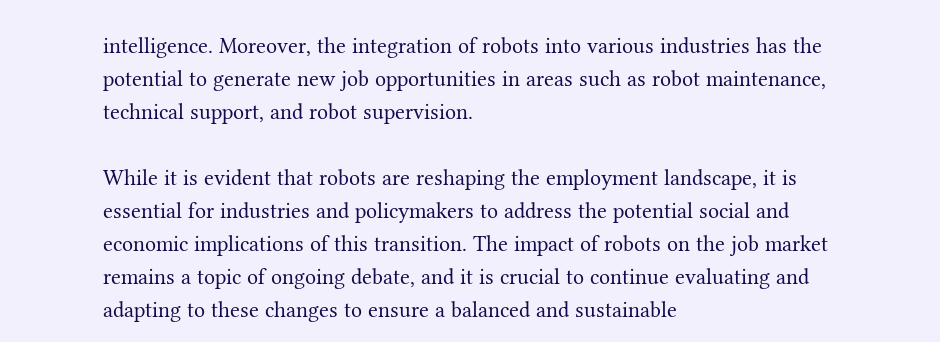intelligence. Moreover, the integration of robots into various industries has the potential to generate new job opportunities in areas such as robot maintenance, technical support, and robot supervision.

While it is evident that robots are reshaping the employment landscape, it is essential for industries and policymakers to address the potential social and economic implications of this transition. The impact of robots on the job market remains a topic of ongoing debate, and it is crucial to continue evaluating and adapting to these changes to ensure a balanced and sustainable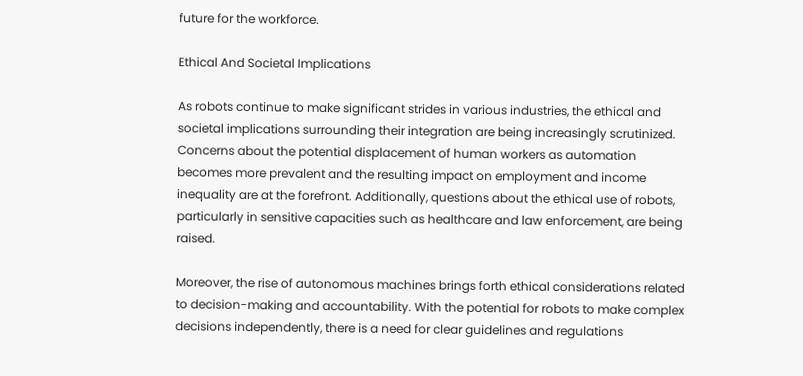future for the workforce.

Ethical And Societal Implications

As robots continue to make significant strides in various industries, the ethical and societal implications surrounding their integration are being increasingly scrutinized. Concerns about the potential displacement of human workers as automation becomes more prevalent and the resulting impact on employment and income inequality are at the forefront. Additionally, questions about the ethical use of robots, particularly in sensitive capacities such as healthcare and law enforcement, are being raised.

Moreover, the rise of autonomous machines brings forth ethical considerations related to decision-making and accountability. With the potential for robots to make complex decisions independently, there is a need for clear guidelines and regulations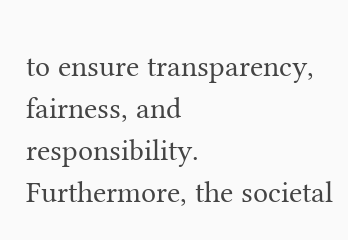to ensure transparency, fairness, and responsibility. Furthermore, the societal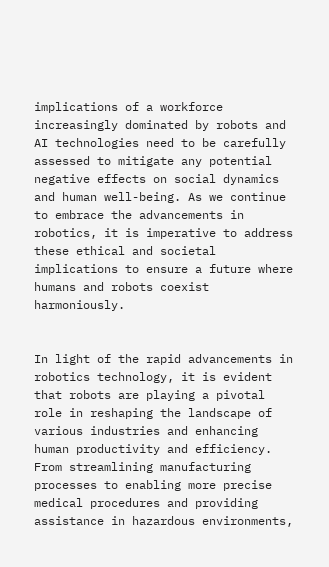implications of a workforce increasingly dominated by robots and AI technologies need to be carefully assessed to mitigate any potential negative effects on social dynamics and human well-being. As we continue to embrace the advancements in robotics, it is imperative to address these ethical and societal implications to ensure a future where humans and robots coexist harmoniously.


In light of the rapid advancements in robotics technology, it is evident that robots are playing a pivotal role in reshaping the landscape of various industries and enhancing human productivity and efficiency. From streamlining manufacturing processes to enabling more precise medical procedures and providing assistance in hazardous environments,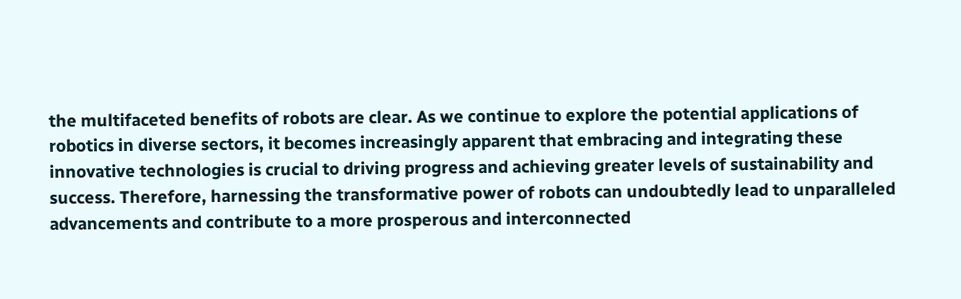the multifaceted benefits of robots are clear. As we continue to explore the potential applications of robotics in diverse sectors, it becomes increasingly apparent that embracing and integrating these innovative technologies is crucial to driving progress and achieving greater levels of sustainability and success. Therefore, harnessing the transformative power of robots can undoubtedly lead to unparalleled advancements and contribute to a more prosperous and interconnected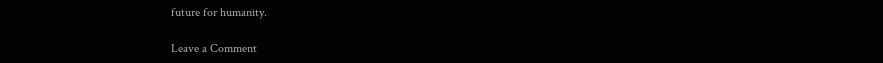future for humanity.

Leave a Comment